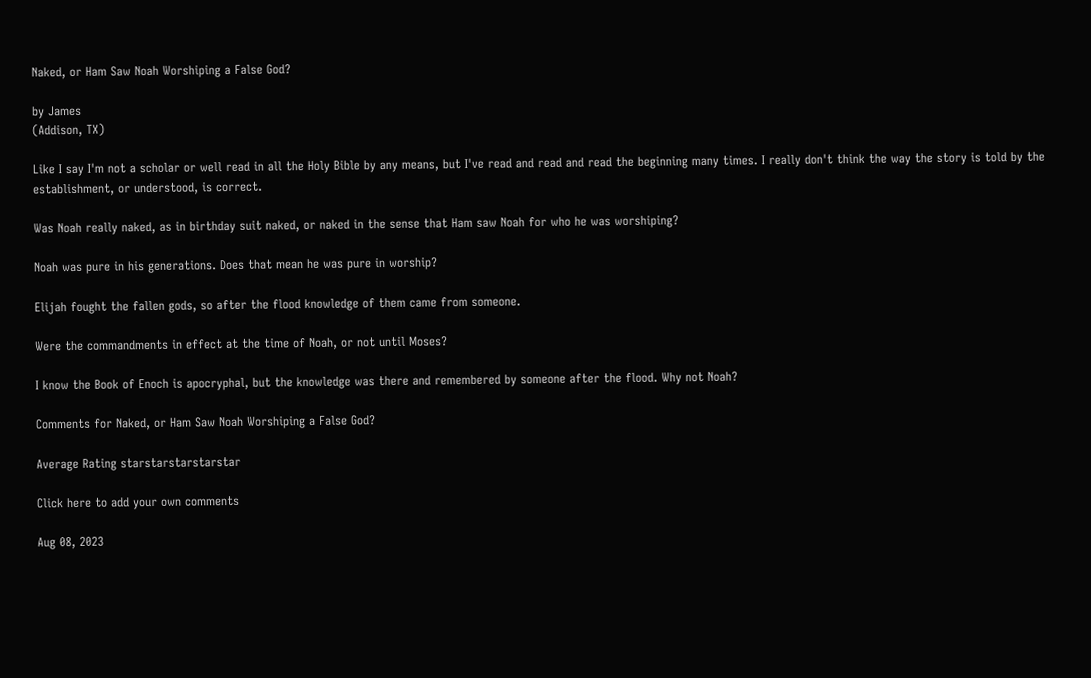Naked, or Ham Saw Noah Worshiping a False God?

by James
(Addison, TX)

Like I say I'm not a scholar or well read in all the Holy Bible by any means, but I've read and read and read the beginning many times. I really don't think the way the story is told by the establishment, or understood, is correct.

Was Noah really naked, as in birthday suit naked, or naked in the sense that Ham saw Noah for who he was worshiping?

Noah was pure in his generations. Does that mean he was pure in worship?

Elijah fought the fallen gods, so after the flood knowledge of them came from someone.

Were the commandments in effect at the time of Noah, or not until Moses?

I know the Book of Enoch is apocryphal, but the knowledge was there and remembered by someone after the flood. Why not Noah?

Comments for Naked, or Ham Saw Noah Worshiping a False God?

Average Rating starstarstarstarstar

Click here to add your own comments

Aug 08, 2023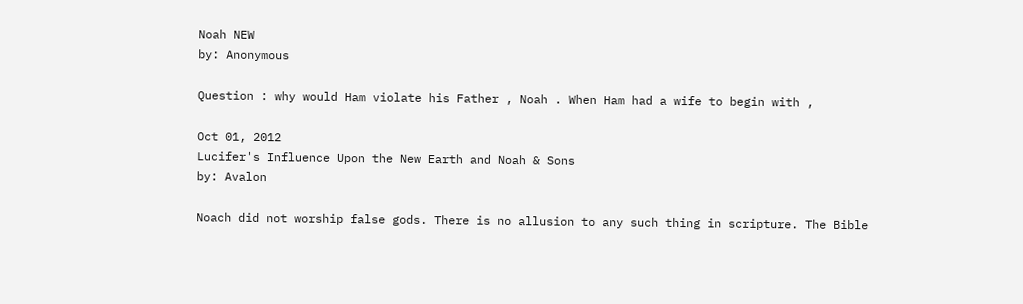Noah NEW
by: Anonymous

Question : why would Ham violate his Father , Noah . When Ham had a wife to begin with ,

Oct 01, 2012
Lucifer's Influence Upon the New Earth and Noah & Sons
by: Avalon

Noach did not worship false gods. There is no allusion to any such thing in scripture. The Bible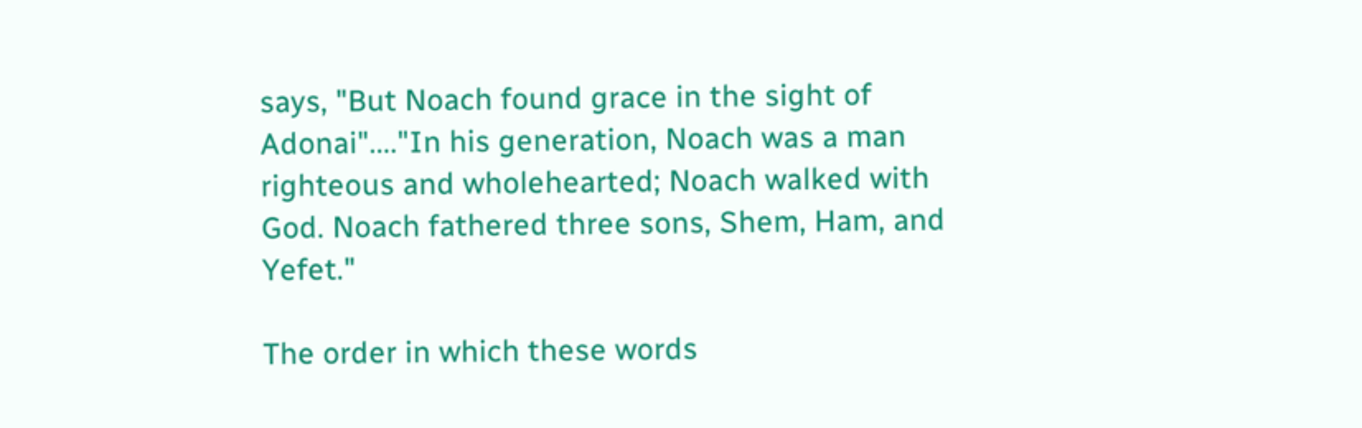says, "But Noach found grace in the sight of Adonai"...."In his generation, Noach was a man righteous and wholehearted; Noach walked with God. Noach fathered three sons, Shem, Ham, and Yefet."

The order in which these words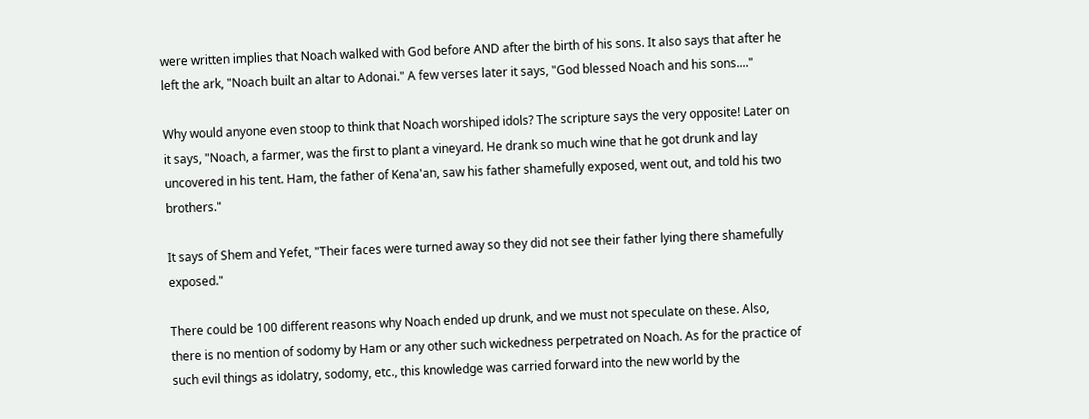were written implies that Noach walked with God before AND after the birth of his sons. It also says that after he left the ark, "Noach built an altar to Adonai." A few verses later it says, "God blessed Noach and his sons...."

Why would anyone even stoop to think that Noach worshiped idols? The scripture says the very opposite! Later on it says, "Noach, a farmer, was the first to plant a vineyard. He drank so much wine that he got drunk and lay uncovered in his tent. Ham, the father of Kena'an, saw his father shamefully exposed, went out, and told his two brothers."

It says of Shem and Yefet, "Their faces were turned away so they did not see their father lying there shamefully exposed."

There could be 100 different reasons why Noach ended up drunk, and we must not speculate on these. Also, there is no mention of sodomy by Ham or any other such wickedness perpetrated on Noach. As for the practice of such evil things as idolatry, sodomy, etc., this knowledge was carried forward into the new world by the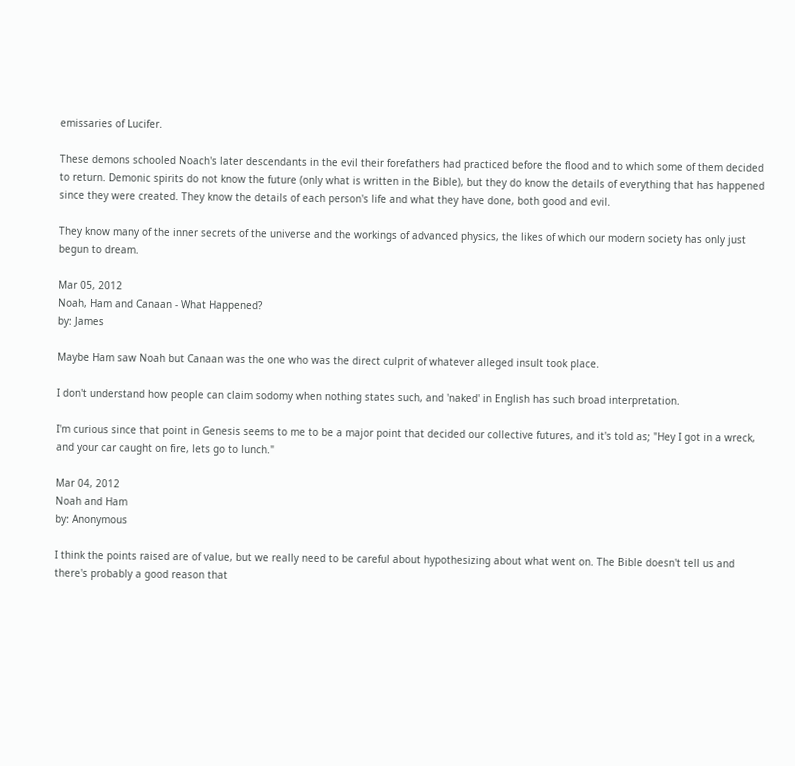emissaries of Lucifer.

These demons schooled Noach's later descendants in the evil their forefathers had practiced before the flood and to which some of them decided to return. Demonic spirits do not know the future (only what is written in the Bible), but they do know the details of everything that has happened since they were created. They know the details of each person's life and what they have done, both good and evil.

They know many of the inner secrets of the universe and the workings of advanced physics, the likes of which our modern society has only just begun to dream.

Mar 05, 2012
Noah, Ham and Canaan - What Happened?
by: James

Maybe Ham saw Noah but Canaan was the one who was the direct culprit of whatever alleged insult took place.

I don't understand how people can claim sodomy when nothing states such, and 'naked' in English has such broad interpretation.

I'm curious since that point in Genesis seems to me to be a major point that decided our collective futures, and it's told as; "Hey I got in a wreck, and your car caught on fire, lets go to lunch."

Mar 04, 2012
Noah and Ham
by: Anonymous

I think the points raised are of value, but we really need to be careful about hypothesizing about what went on. The Bible doesn't tell us and there's probably a good reason that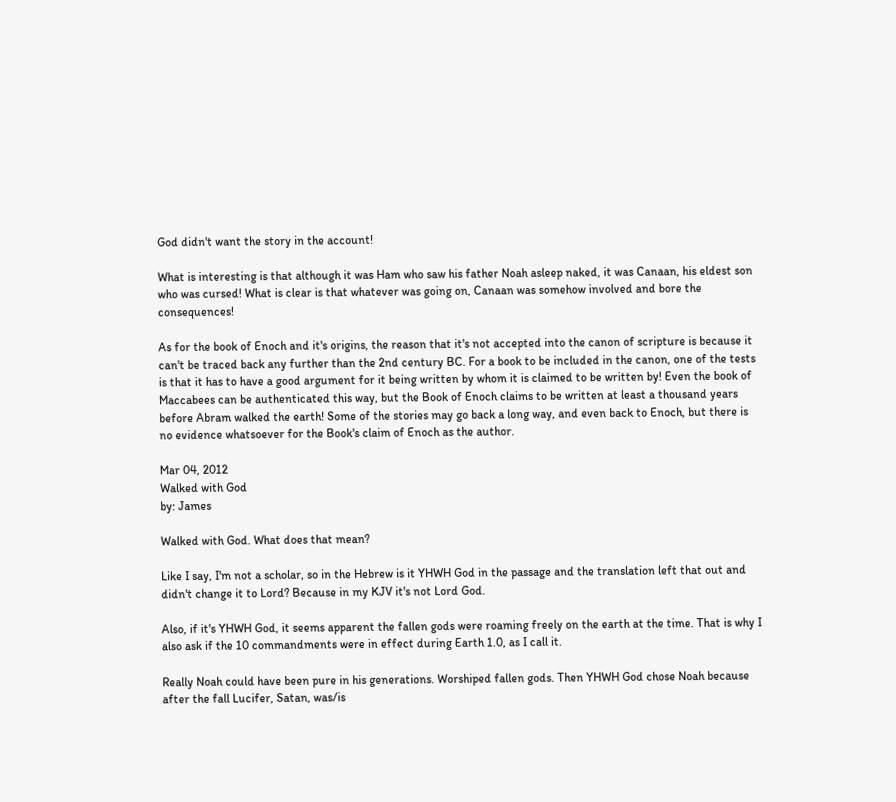God didn't want the story in the account!

What is interesting is that although it was Ham who saw his father Noah asleep naked, it was Canaan, his eldest son who was cursed! What is clear is that whatever was going on, Canaan was somehow involved and bore the consequences!

As for the book of Enoch and it's origins, the reason that it's not accepted into the canon of scripture is because it can't be traced back any further than the 2nd century BC. For a book to be included in the canon, one of the tests is that it has to have a good argument for it being written by whom it is claimed to be written by! Even the book of Maccabees can be authenticated this way, but the Book of Enoch claims to be written at least a thousand years before Abram walked the earth! Some of the stories may go back a long way, and even back to Enoch, but there is no evidence whatsoever for the Book's claim of Enoch as the author.

Mar 04, 2012
Walked with God
by: James

Walked with God. What does that mean?

Like I say, I'm not a scholar, so in the Hebrew is it YHWH God in the passage and the translation left that out and didn't change it to Lord? Because in my KJV it's not Lord God.

Also, if it's YHWH God, it seems apparent the fallen gods were roaming freely on the earth at the time. That is why I also ask if the 10 commandments were in effect during Earth 1.0, as I call it.

Really Noah could have been pure in his generations. Worshiped fallen gods. Then YHWH God chose Noah because after the fall Lucifer, Satan, was/is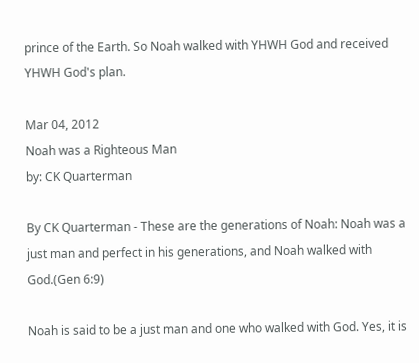prince of the Earth. So Noah walked with YHWH God and received YHWH God's plan.

Mar 04, 2012
Noah was a Righteous Man
by: CK Quarterman

By CK Quarterman - These are the generations of Noah: Noah was a just man and perfect in his generations, and Noah walked with God.(Gen 6:9)

Noah is said to be a just man and one who walked with God. Yes, it is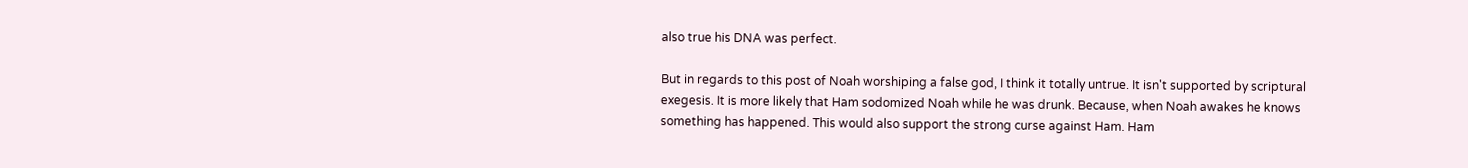also true his DNA was perfect.

But in regards to this post of Noah worshiping a false god, I think it totally untrue. It isn't supported by scriptural exegesis. It is more likely that Ham sodomized Noah while he was drunk. Because, when Noah awakes he knows something has happened. This would also support the strong curse against Ham. Ham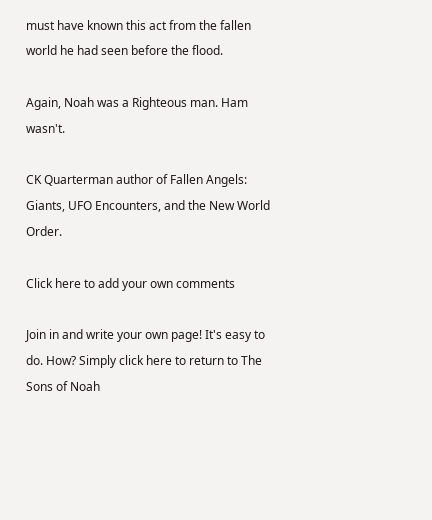must have known this act from the fallen world he had seen before the flood.

Again, Noah was a Righteous man. Ham wasn't.

CK Quarterman author of Fallen Angels: Giants, UFO Encounters, and the New World Order.

Click here to add your own comments

Join in and write your own page! It's easy to do. How? Simply click here to return to The Sons of Noah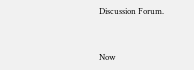Discussion Forum.


Now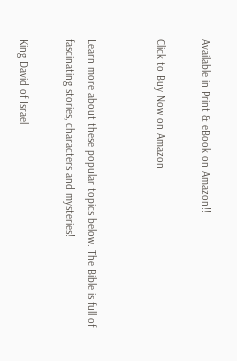Available in Print & eBook on Amazon!!

Click to Buy Now on Amazon


Learn more about these popular topics below. The Bible is full of fascinating stories, characters and mysteries!

King David of Israel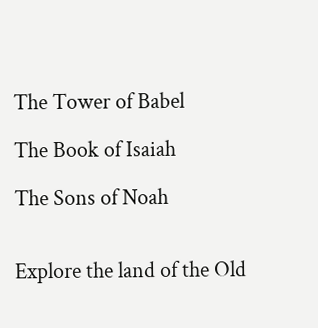The Tower of Babel

The Book of Isaiah

The Sons of Noah


Explore the land of the Old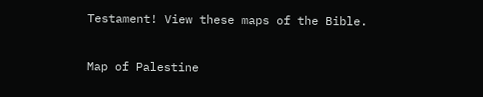Testament! View these maps of the Bible.

Map of Palestine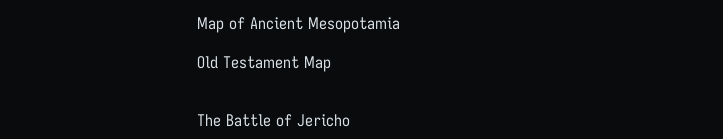Map of Ancient Mesopotamia

Old Testament Map


The Battle of Jericho